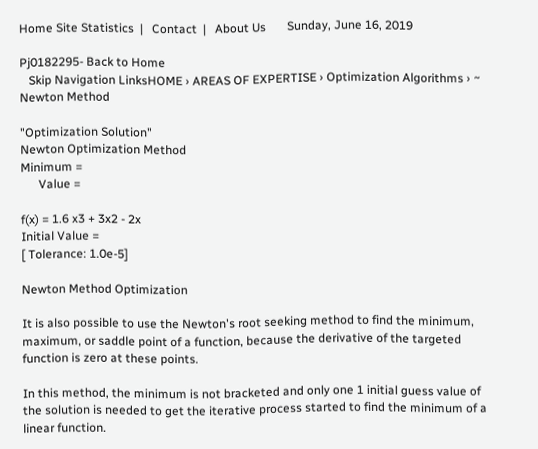Home Site Statistics  |   Contact  |   About Us       Sunday, June 16, 2019

Pj0182295- Back to Home
   Skip Navigation LinksHOME › AREAS OF EXPERTISE › Optimization Algorithms › ~ Newton Method

"Optimization Solution"
Newton Optimization Method
Minimum =
      Value =

f(x) = 1.6 x3 + 3x2 - 2x
Initial Value =
[ Tolerance: 1.0e-5]

Newton Method Optimization

It is also possible to use the Newton's root seeking method to find the minimum, maximum, or saddle point of a function, because the derivative of the targeted function is zero at these points.

In this method, the minimum is not bracketed and only one 1 initial guess value of the solution is needed to get the iterative process started to find the minimum of a linear function.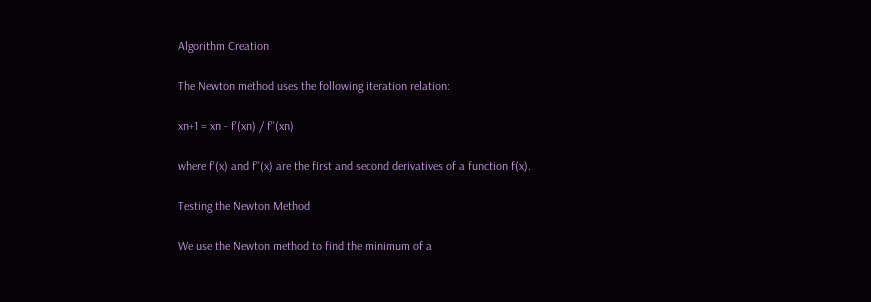Algorithm Creation

The Newton method uses the following iteration relation:

xn+1 = xn - f'(xn) / f''(xn)

where f'(x) and f''(x) are the first and second derivatives of a function f(x).

Testing the Newton Method

We use the Newton method to find the minimum of a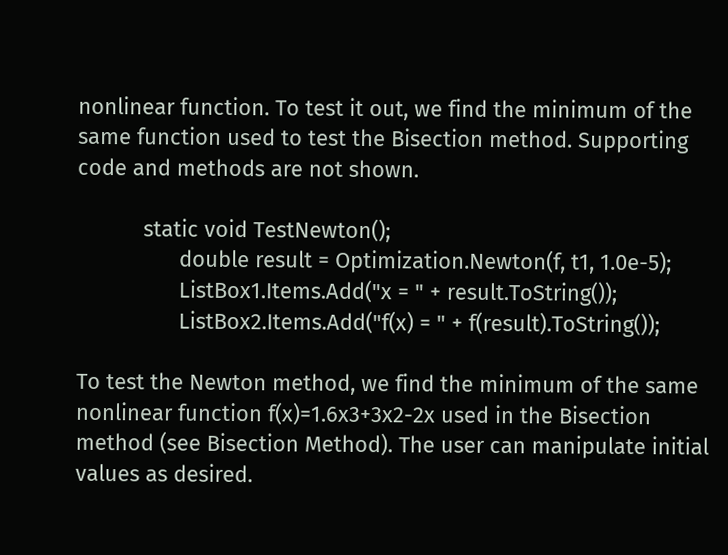nonlinear function. To test it out, we find the minimum of the same function used to test the Bisection method. Supporting code and methods are not shown.

           static void TestNewton();
                 double result = Optimization.Newton(f, t1, 1.0e-5);
                 ListBox1.Items.Add("x = " + result.ToString());
                 ListBox2.Items.Add("f(x) = " + f(result).ToString());

To test the Newton method, we find the minimum of the same nonlinear function f(x)=1.6x3+3x2-2x used in the Bisection method (see Bisection Method). The user can manipulate initial values as desired.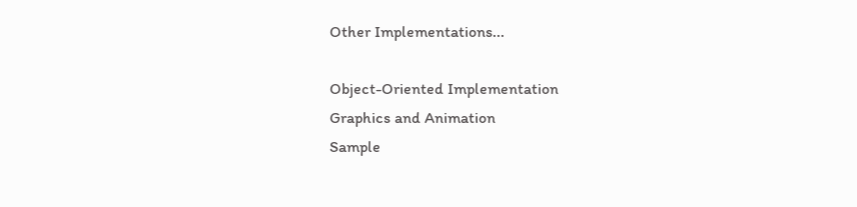Other Implementations...

Object-Oriented Implementation
Graphics and Animation
Sample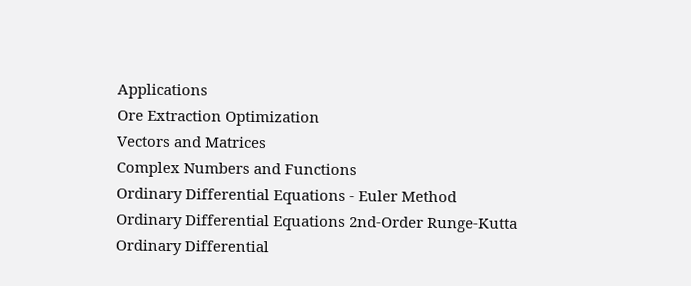Applications
Ore Extraction Optimization
Vectors and Matrices
Complex Numbers and Functions
Ordinary Differential Equations - Euler Method
Ordinary Differential Equations 2nd-Order Runge-Kutta
Ordinary Differential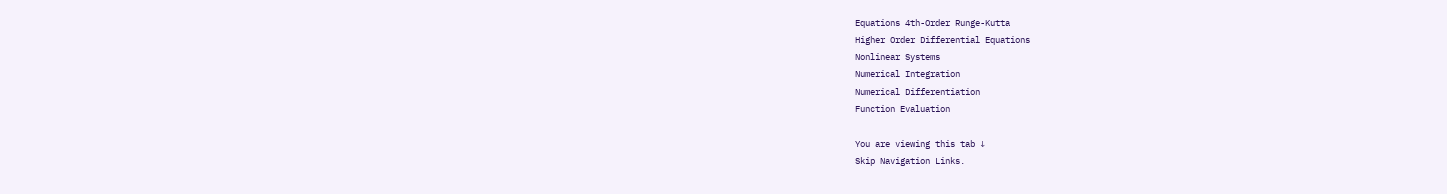Equations 4th-Order Runge-Kutta
Higher Order Differential Equations
Nonlinear Systems
Numerical Integration
Numerical Differentiation
Function Evaluation

You are viewing this tab ↓
Skip Navigation Links.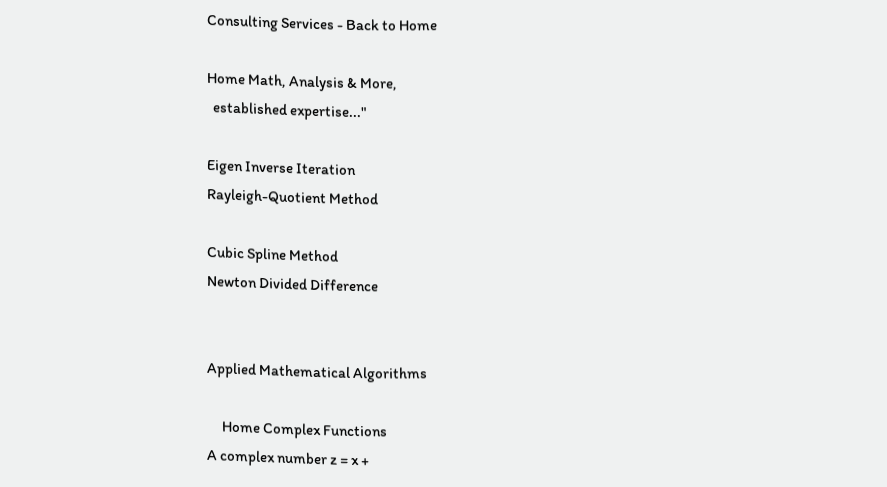Consulting Services - Back to Home

Home Math, Analysis & More,
  established expertise..."

Eigen Inverse Iteration
Rayleigh-Quotient Method

Cubic Spline Method
Newton Divided Difference


Applied Mathematical Algorithms

     Home Complex Functions
A complex number z = x +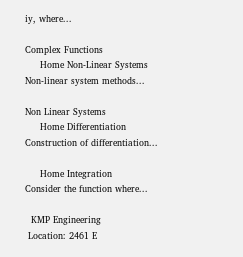iy, where...

Complex Functions
     Home Non-Linear Systems
Non-linear system methods...

Non Linear Systems
     Home Differentiation
Construction of differentiation...

     Home Integration
Consider the function where...

  KMP Engineering
 Location: 2461 E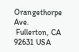Orangethorpe Ave.
 Fullerton, CA 92631 USA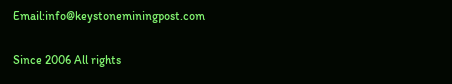Email:info@keystoneminingpost.com

Since 2006 All rights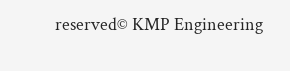reserved© KMP Engineering